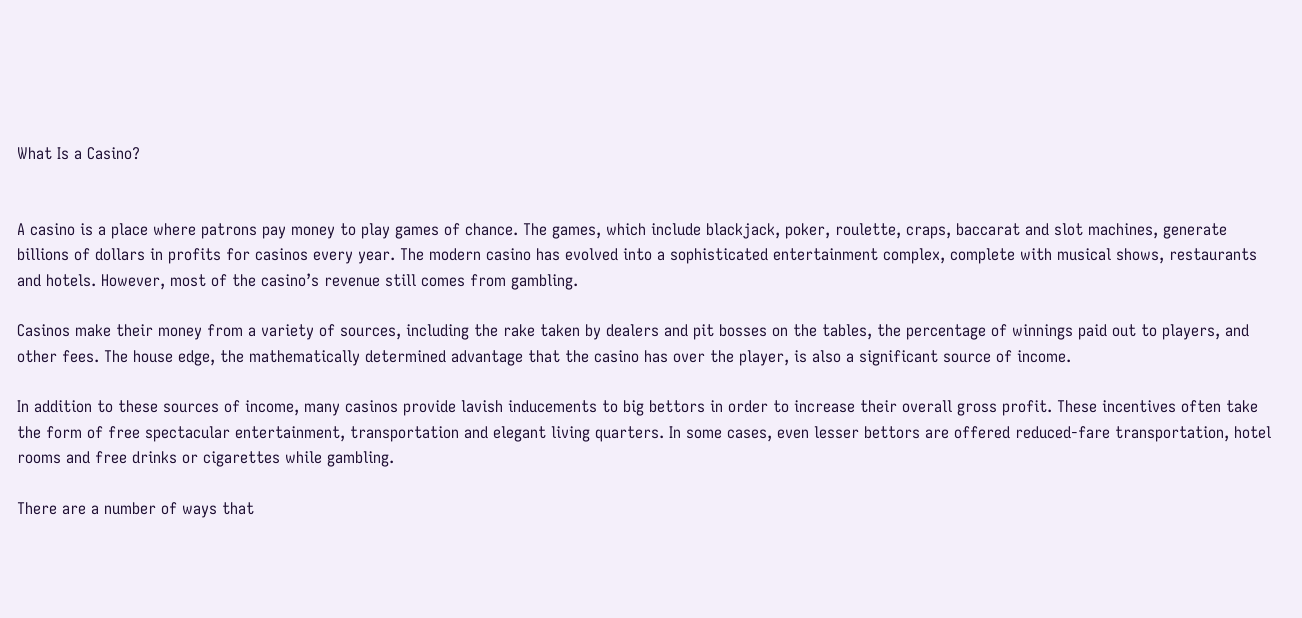What Is a Casino?


A casino is a place where patrons pay money to play games of chance. The games, which include blackjack, poker, roulette, craps, baccarat and slot machines, generate billions of dollars in profits for casinos every year. The modern casino has evolved into a sophisticated entertainment complex, complete with musical shows, restaurants and hotels. However, most of the casino’s revenue still comes from gambling.

Casinos make their money from a variety of sources, including the rake taken by dealers and pit bosses on the tables, the percentage of winnings paid out to players, and other fees. The house edge, the mathematically determined advantage that the casino has over the player, is also a significant source of income.

In addition to these sources of income, many casinos provide lavish inducements to big bettors in order to increase their overall gross profit. These incentives often take the form of free spectacular entertainment, transportation and elegant living quarters. In some cases, even lesser bettors are offered reduced-fare transportation, hotel rooms and free drinks or cigarettes while gambling.

There are a number of ways that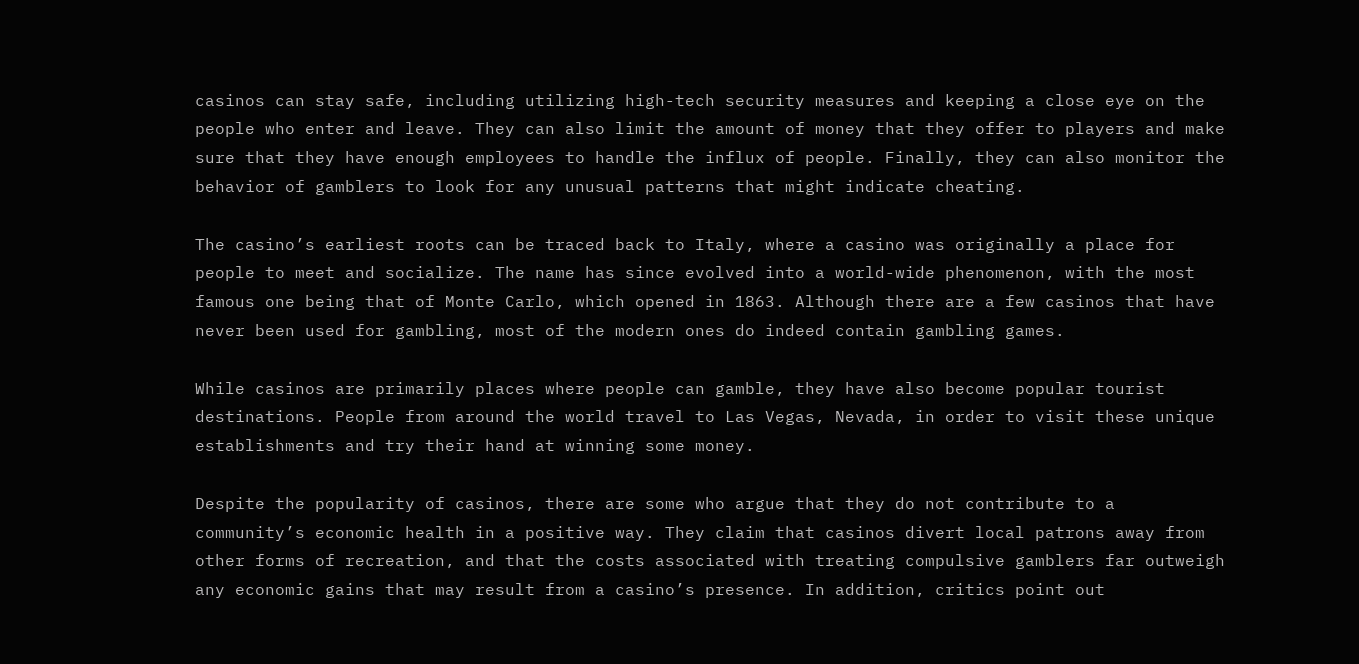casinos can stay safe, including utilizing high-tech security measures and keeping a close eye on the people who enter and leave. They can also limit the amount of money that they offer to players and make sure that they have enough employees to handle the influx of people. Finally, they can also monitor the behavior of gamblers to look for any unusual patterns that might indicate cheating.

The casino’s earliest roots can be traced back to Italy, where a casino was originally a place for people to meet and socialize. The name has since evolved into a world-wide phenomenon, with the most famous one being that of Monte Carlo, which opened in 1863. Although there are a few casinos that have never been used for gambling, most of the modern ones do indeed contain gambling games.

While casinos are primarily places where people can gamble, they have also become popular tourist destinations. People from around the world travel to Las Vegas, Nevada, in order to visit these unique establishments and try their hand at winning some money.

Despite the popularity of casinos, there are some who argue that they do not contribute to a community’s economic health in a positive way. They claim that casinos divert local patrons away from other forms of recreation, and that the costs associated with treating compulsive gamblers far outweigh any economic gains that may result from a casino’s presence. In addition, critics point out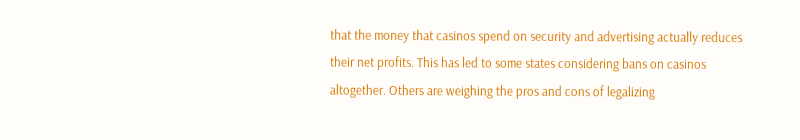that the money that casinos spend on security and advertising actually reduces their net profits. This has led to some states considering bans on casinos altogether. Others are weighing the pros and cons of legalizing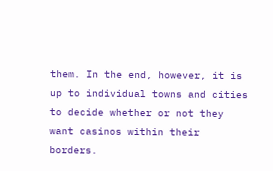them. In the end, however, it is up to individual towns and cities to decide whether or not they want casinos within their borders.